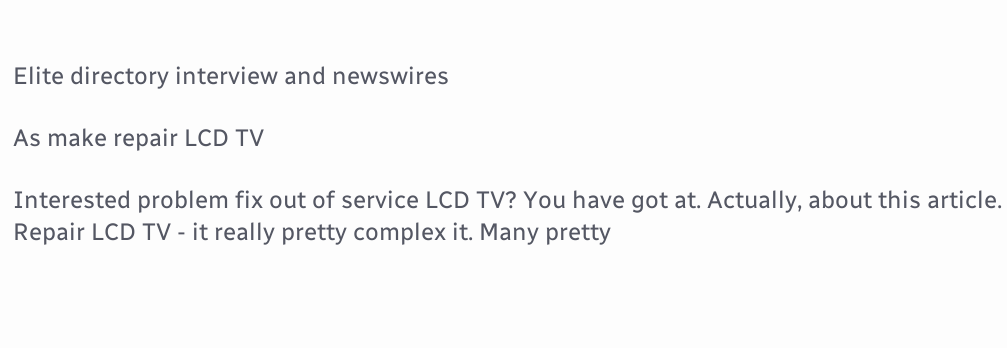Elite directory interview and newswires

As make repair LCD TV

Interested problem fix out of service LCD TV? You have got at. Actually, about this article.
Repair LCD TV - it really pretty complex it. Many pretty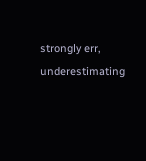strongly err, underestimating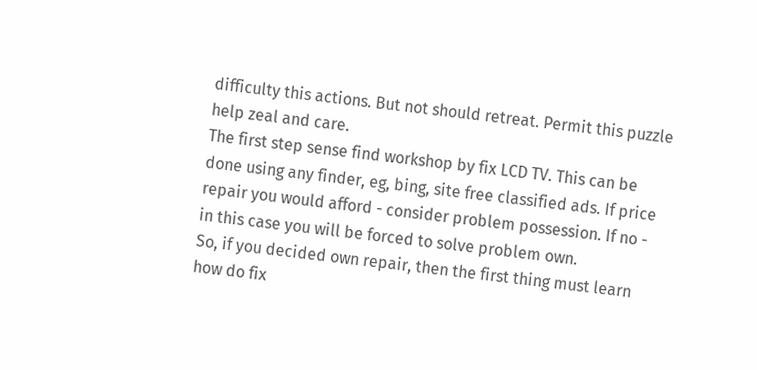difficulty this actions. But not should retreat. Permit this puzzle help zeal and care.
The first step sense find workshop by fix LCD TV. This can be done using any finder, eg, bing, site free classified ads. If price repair you would afford - consider problem possession. If no - in this case you will be forced to solve problem own.
So, if you decided own repair, then the first thing must learn how do fix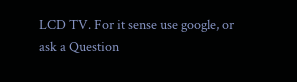LCD TV. For it sense use google, or ask a Question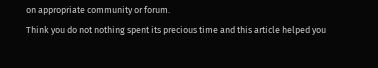on appropriate community or forum.
Think you do not nothing spent its precious time and this article helped you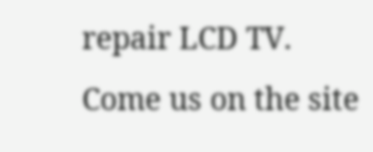repair LCD TV.
Come us on the site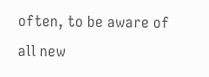often, to be aware of all new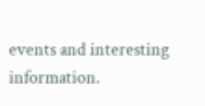events and interesting information.